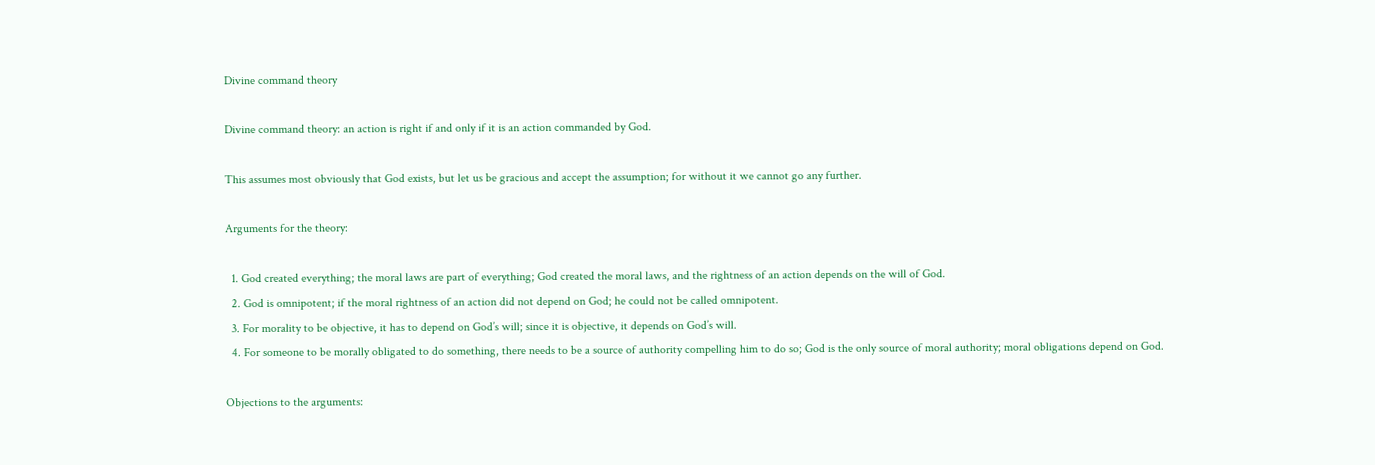Divine command theory

Divine command theory: an action is right if and only if it is an action commanded by God.

This assumes most obviously that God exists, but let us be gracious and accept the assumption; for without it we cannot go any further.

Arguments for the theory:

  1. God created everything; the moral laws are part of everything; God created the moral laws, and the rightness of an action depends on the will of God.
  2. God is omnipotent; if the moral rightness of an action did not depend on God; he could not be called omnipotent.
  3. For morality to be objective, it has to depend on God’s will; since it is objective, it depends on God’s will.
  4. For someone to be morally obligated to do something, there needs to be a source of authority compelling him to do so; God is the only source of moral authority; moral obligations depend on God.

Objections to the arguments: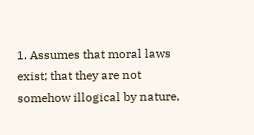1. Assumes that moral laws exist; that they are not somehow illogical by nature,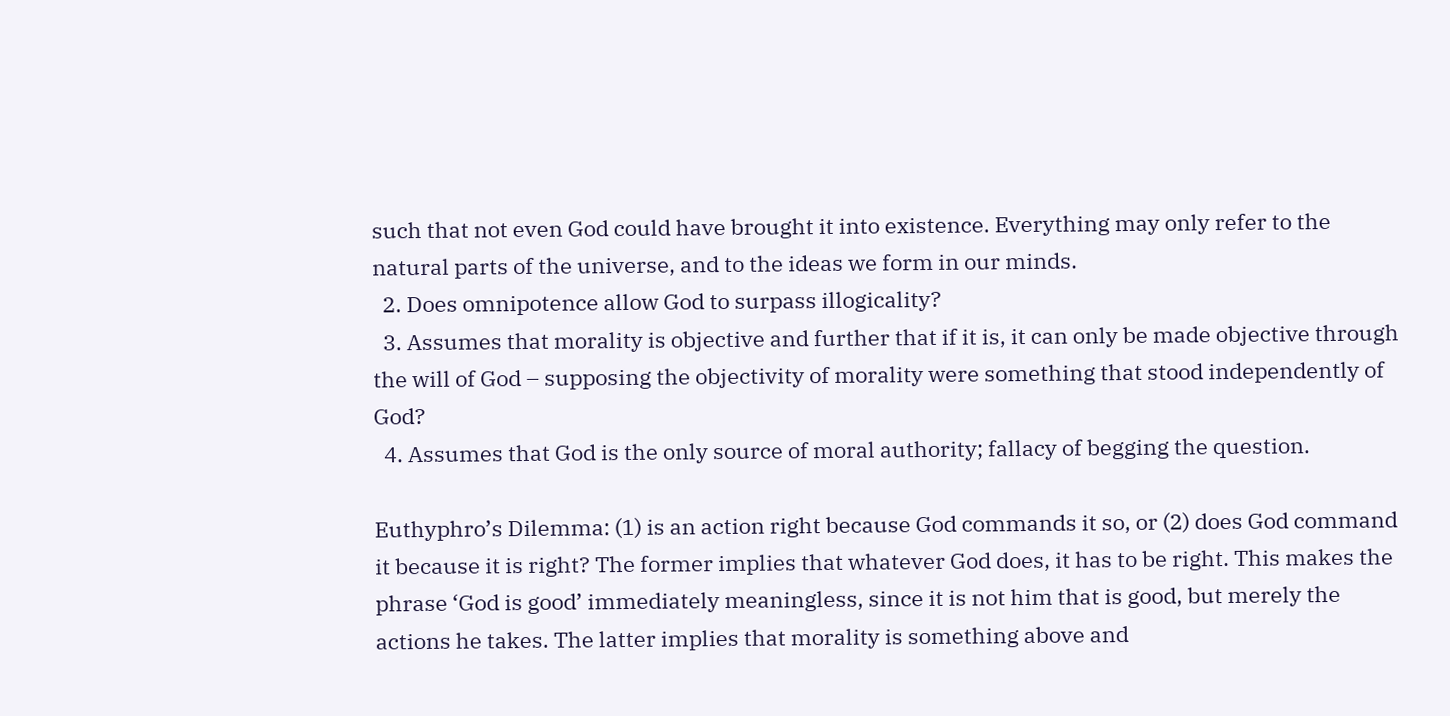such that not even God could have brought it into existence. Everything may only refer to the natural parts of the universe, and to the ideas we form in our minds.
  2. Does omnipotence allow God to surpass illogicality?
  3. Assumes that morality is objective and further that if it is, it can only be made objective through the will of God – supposing the objectivity of morality were something that stood independently of God?
  4. Assumes that God is the only source of moral authority; fallacy of begging the question.

Euthyphro’s Dilemma: (1) is an action right because God commands it so, or (2) does God command it because it is right? The former implies that whatever God does, it has to be right. This makes the phrase ‘God is good’ immediately meaningless, since it is not him that is good, but merely the actions he takes. The latter implies that morality is something above and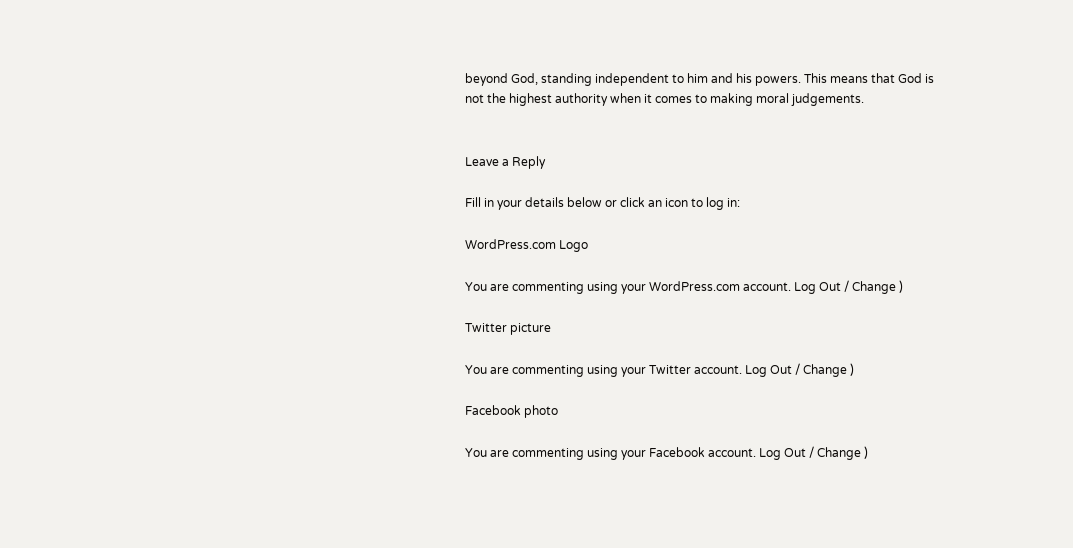beyond God, standing independent to him and his powers. This means that God is not the highest authority when it comes to making moral judgements.


Leave a Reply

Fill in your details below or click an icon to log in:

WordPress.com Logo

You are commenting using your WordPress.com account. Log Out / Change )

Twitter picture

You are commenting using your Twitter account. Log Out / Change )

Facebook photo

You are commenting using your Facebook account. Log Out / Change )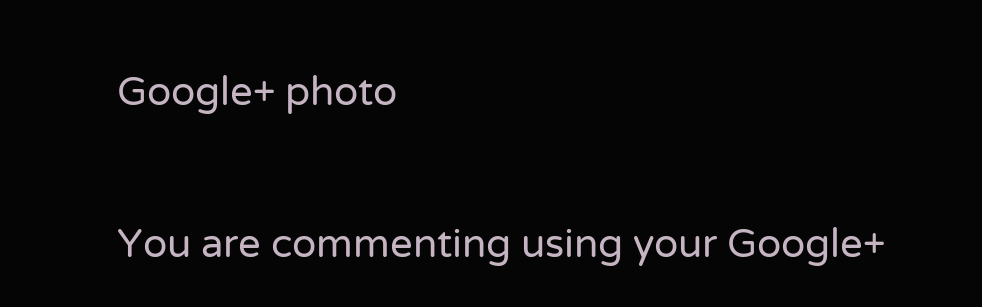Google+ photo

You are commenting using your Google+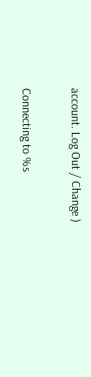account. Log Out / Change )

Connecting to %s